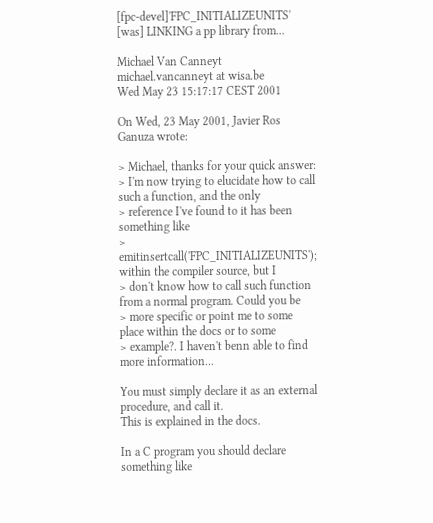[fpc-devel]'FPC_INITIALIZEUNITS' [was] LINKING a pp library from...

Michael Van Canneyt michael.vancanneyt at wisa.be
Wed May 23 15:17:17 CEST 2001

On Wed, 23 May 2001, Javier Ros Ganuza wrote:

> Michael, thanks for your quick answer:
> I'm now trying to elucidate how to call such a function, and the only
> reference I've found to it has been something like
> emitinsertcall('FPC_INITIALIZEUNITS'); within the compiler source, but I
> don't know how to call such function from a normal program. Could you be
> more specific or point me to some place within the docs or to some
> example?. I haven't benn able to find more information...

You must simply declare it as an external procedure, and call it.
This is explained in the docs.

In a C program you should declare something like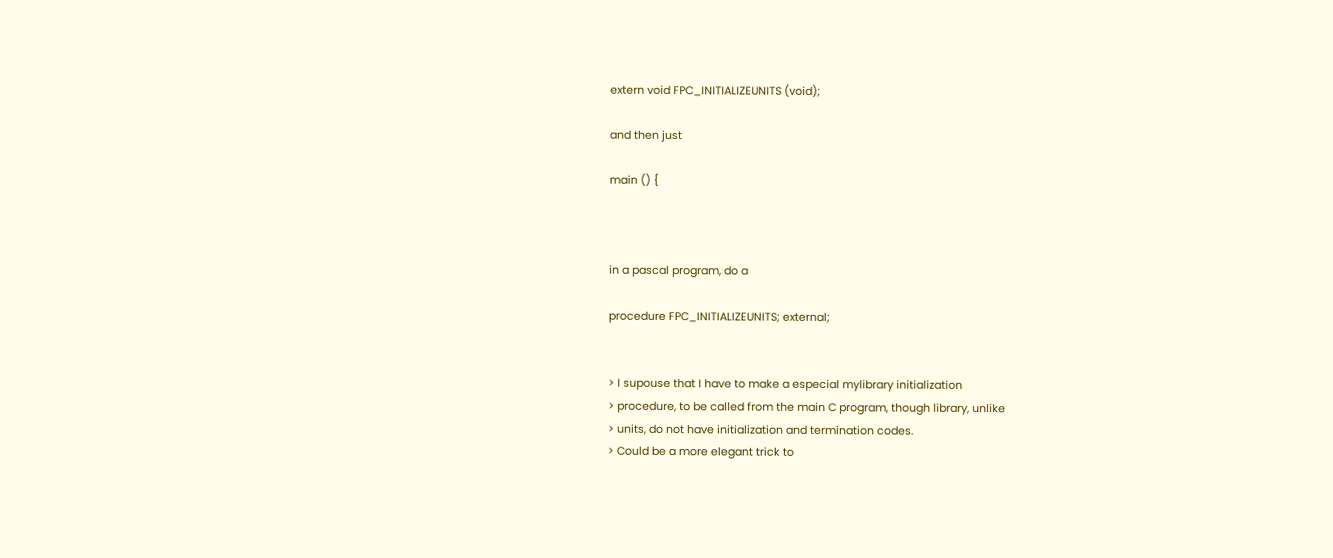extern void FPC_INITIALIZEUNITS (void);

and then just

main () {



in a pascal program, do a

procedure FPC_INITIALIZEUNITS; external;


> I supouse that I have to make a especial mylibrary initialization
> procedure, to be called from the main C program, though library, unlike
> units, do not have initialization and termination codes.
> Could be a more elegant trick to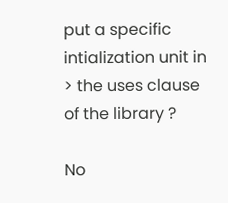put a specific intialization unit in
> the uses clause of the library ?

No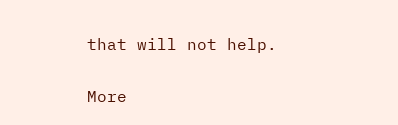that will not help.


More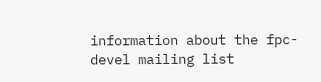information about the fpc-devel mailing list